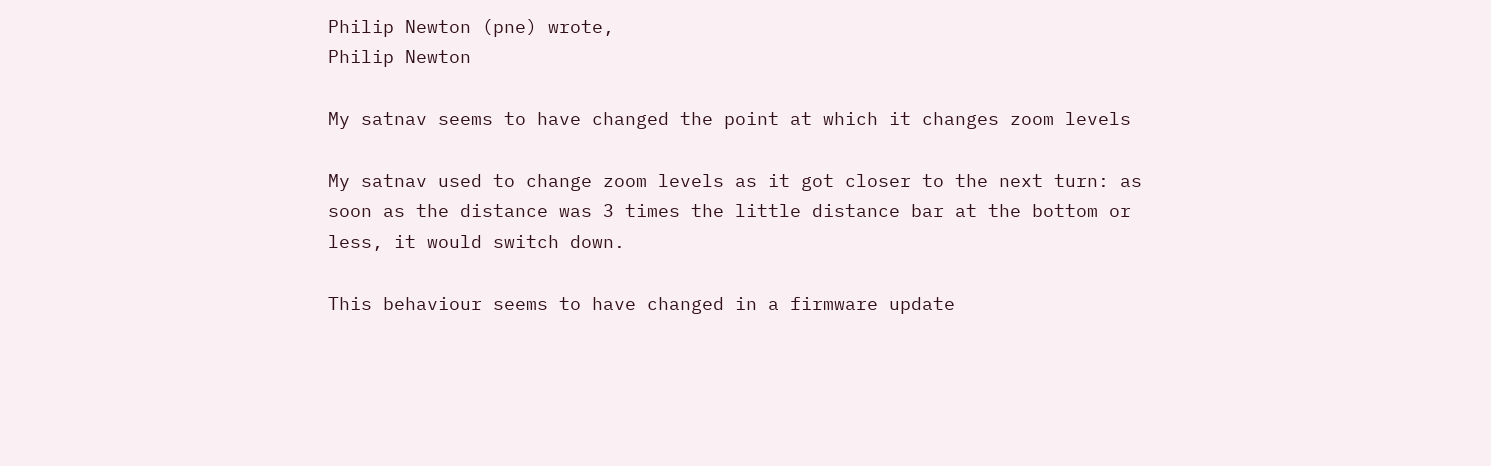Philip Newton (pne) wrote,
Philip Newton

My satnav seems to have changed the point at which it changes zoom levels

My satnav used to change zoom levels as it got closer to the next turn: as soon as the distance was 3 times the little distance bar at the bottom or less, it would switch down.

This behaviour seems to have changed in a firmware update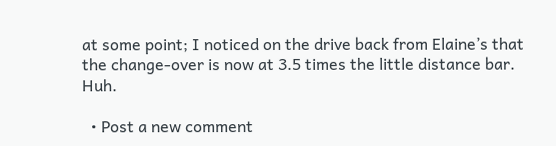at some point; I noticed on the drive back from Elaine’s that the change-over is now at 3.5 times the little distance bar. Huh.

  • Post a new comment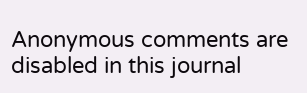Anonymous comments are disabled in this journal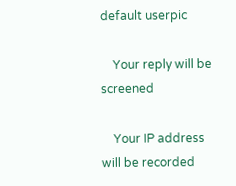default userpic

    Your reply will be screened

    Your IP address will be recorded